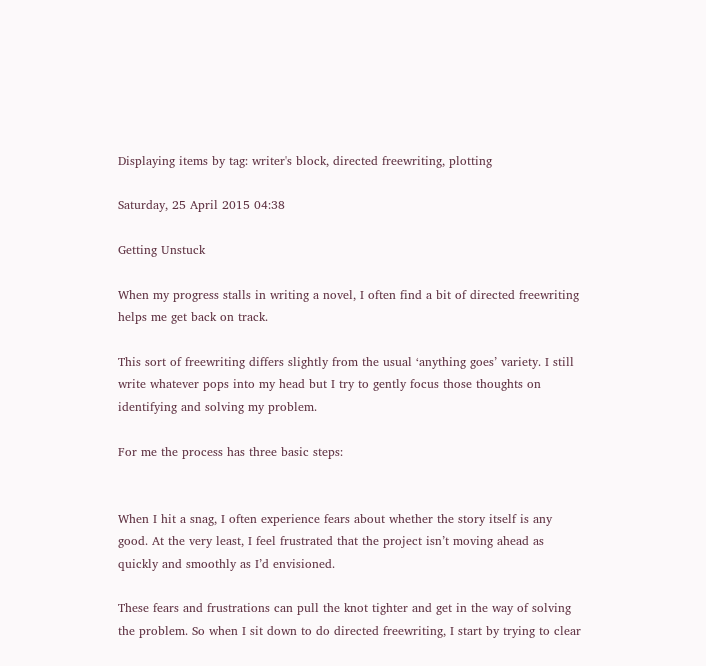Displaying items by tag: writer's block, directed freewriting, plotting

Saturday, 25 April 2015 04:38

Getting Unstuck

When my progress stalls in writing a novel, I often find a bit of directed freewriting helps me get back on track.

This sort of freewriting differs slightly from the usual ‘anything goes’ variety. I still write whatever pops into my head but I try to gently focus those thoughts on identifying and solving my problem.

For me the process has three basic steps:


When I hit a snag, I often experience fears about whether the story itself is any good. At the very least, I feel frustrated that the project isn’t moving ahead as quickly and smoothly as I’d envisioned.

These fears and frustrations can pull the knot tighter and get in the way of solving the problem. So when I sit down to do directed freewriting, I start by trying to clear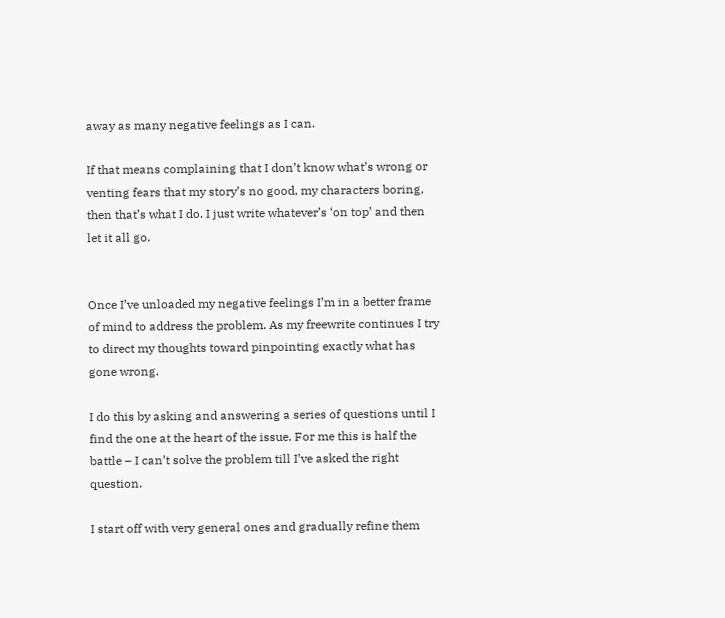away as many negative feelings as I can.

If that means complaining that I don’t know what’s wrong or venting fears that my story’s no good, my characters boring, then that’s what I do. I just write whatever’s ‘on top’ and then let it all go.


Once I’ve unloaded my negative feelings I’m in a better frame of mind to address the problem. As my freewrite continues I try to direct my thoughts toward pinpointing exactly what has gone wrong.

I do this by asking and answering a series of questions until I find the one at the heart of the issue. For me this is half the battle – I can’t solve the problem till I’ve asked the right question.

I start off with very general ones and gradually refine them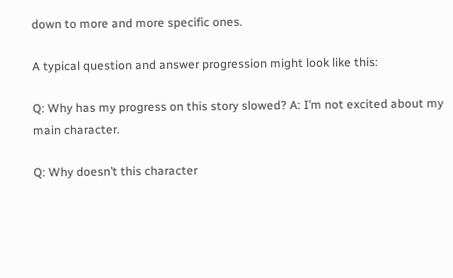down to more and more specific ones.

A typical question and answer progression might look like this:

Q: Why has my progress on this story slowed? A: I’m not excited about my main character.

Q: Why doesn’t this character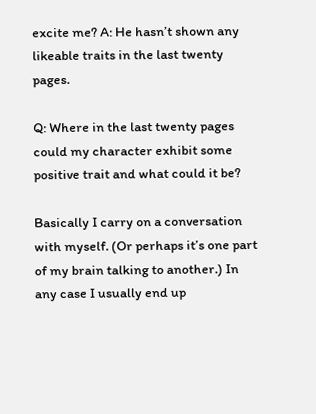excite me? A: He hasn’t shown any likeable traits in the last twenty pages.

Q: Where in the last twenty pages could my character exhibit some positive trait and what could it be?

Basically I carry on a conversation with myself. (Or perhaps it’s one part of my brain talking to another.) In any case I usually end up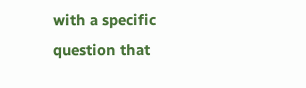with a specific question that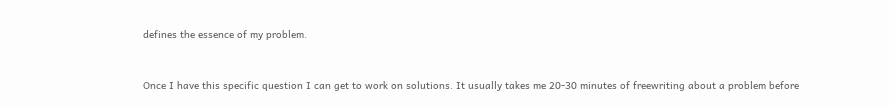defines the essence of my problem.


Once I have this specific question I can get to work on solutions. It usually takes me 20-30 minutes of freewriting about a problem before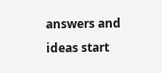answers and ideas start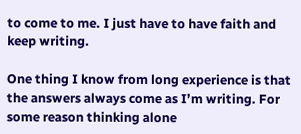to come to me. I just have to have faith and keep writing.

One thing I know from long experience is that the answers always come as I’m writing. For some reason thinking alone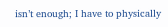isn’t enough; I have to physically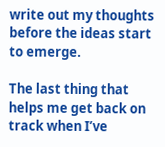write out my thoughts before the ideas start to emerge.

The last thing that helps me get back on track when I’ve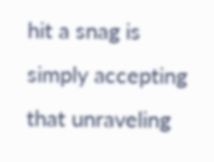hit a snag is simply accepting that unraveling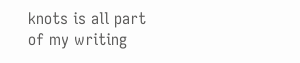knots is all part of my writing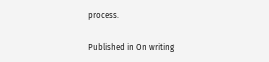process.

Published in On writing